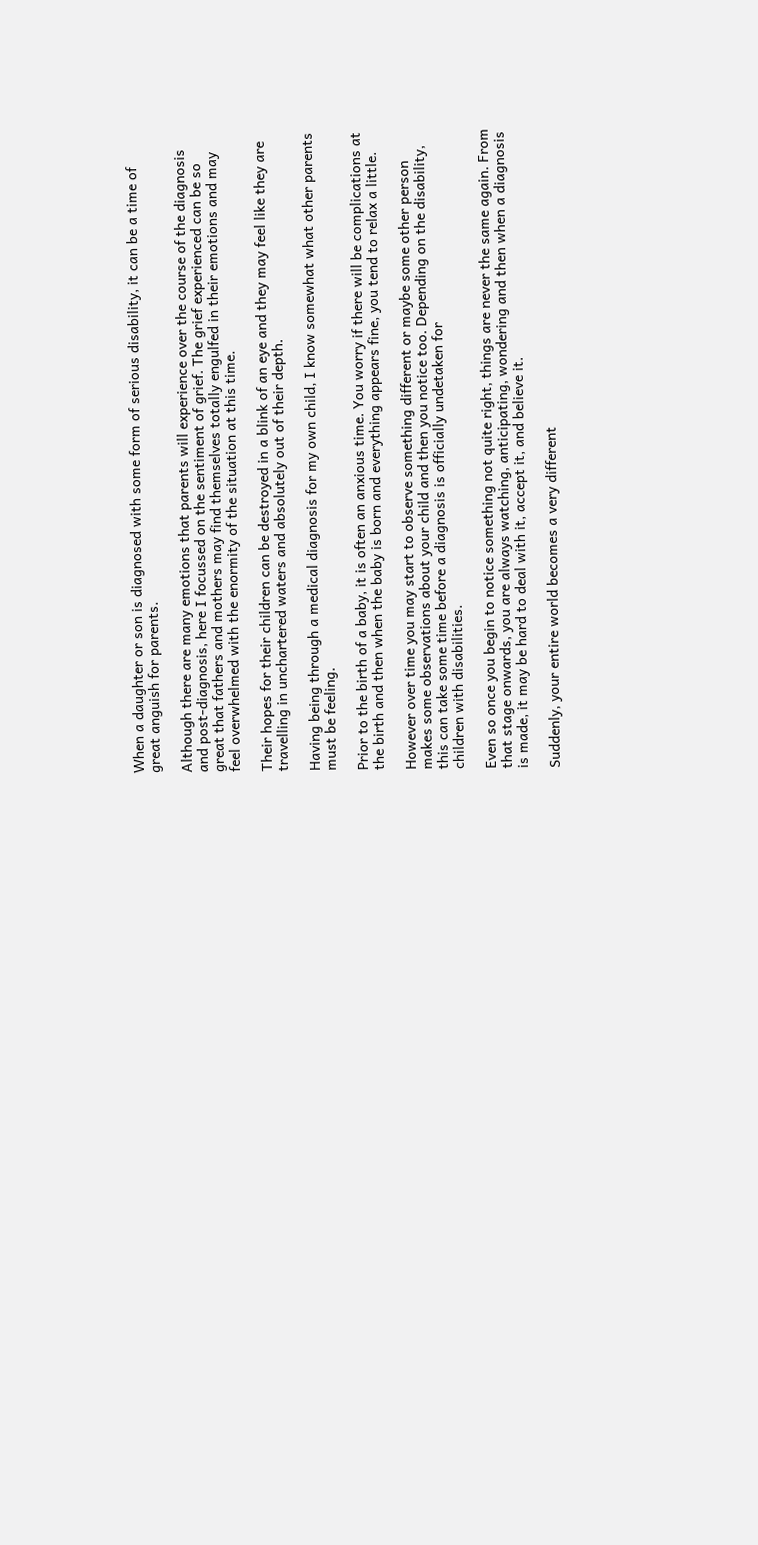When a daughter or son is diagnosed with some form of serious disability, it can be a time of great anguish for parents.

Although there are many emotions that parents will experience over the course of the diagnosis and post-diagnosis, here I focussed on the sentiment of grief. The grief experienced can be so great that fathers and mothers may find themselves totally engulfed in their emotions and may feel overwhelmed with the enormity of the situation at this time.

Their hopes for their children can be destroyed in a blink of an eye and they may feel like they are travelling in unchartered waters and absolutely out of their depth.

Having being through a medical diagnosis for my own child, I know somewhat what other parents must be feeling.

Prior to the birth of a baby, it is often an anxious time. You worry if there will be complications at the birth and then when the baby is born and everything appears fine, you tend to relax a little.

However over time you may start to observe something different or maybe some other person makes some observations about your child and then you notice too. Depending on the disability, this can take some time before a diagnosis is officially undetaken for
children with disabilities.

Even so once you begin to notice something not quite right, things are never the same again. From that stage onwards, you are always watching, anticipating, wondering and then when a diagnosis is made, it may be hard to deal with it, accept it, and believe it.

Suddenly, your entire world becomes a very different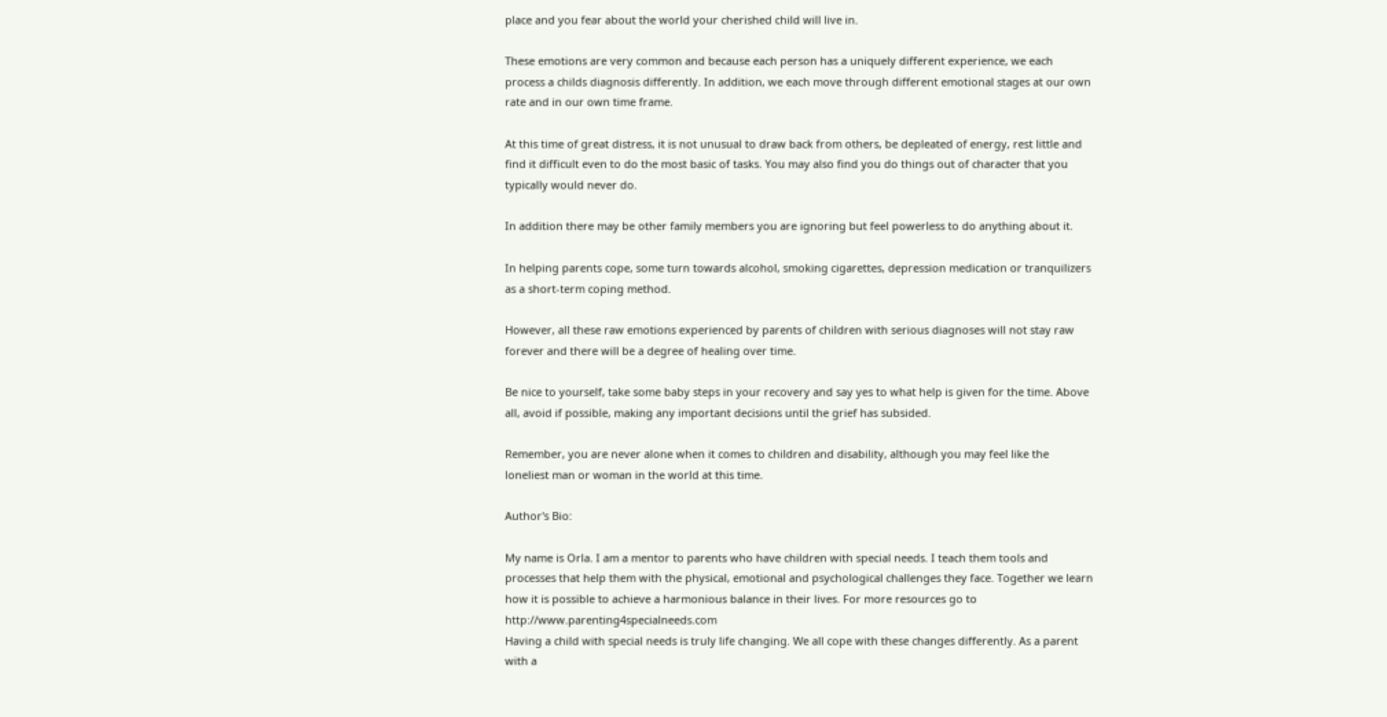place and you fear about the world your cherished child will live in.

These emotions are very common and because each person has a uniquely different experience, we each process a childs diagnosis differently. In addition, we each move through different emotional stages at our own rate and in our own time frame.

At this time of great distress, it is not unusual to draw back from others, be depleated of energy, rest little and find it difficult even to do the most basic of tasks. You may also find you do things out of character that you typically would never do.

In addition there may be other family members you are ignoring but feel powerless to do anything about it.

In helping parents cope, some turn towards alcohol, smoking cigarettes, depression medication or tranquilizers as a short-term coping method.

However, all these raw emotions experienced by parents of children with serious diagnoses will not stay raw forever and there will be a degree of healing over time.

Be nice to yourself, take some baby steps in your recovery and say yes to what help is given for the time. Above all, avoid if possible, making any important decisions until the grief has subsided.

Remember, you are never alone when it comes to children and disability, although you may feel like the loneliest man or woman in the world at this time.

Author's Bio:

My name is Orla. I am a mentor to parents who have children with special needs. I teach them tools and processes that help them with the physical, emotional and psychological challenges they face. Together we learn how it is possible to achieve a harmonious balance in their lives. For more resources go to http://www.parenting4specialneeds.com
Having a child with special needs is truly life changing. We all cope with these changes differently. As a parent with a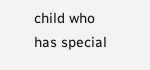child who has special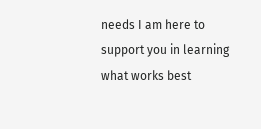needs I am here to support you in learning what works best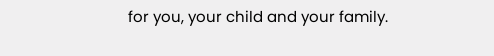for you, your child and your family.